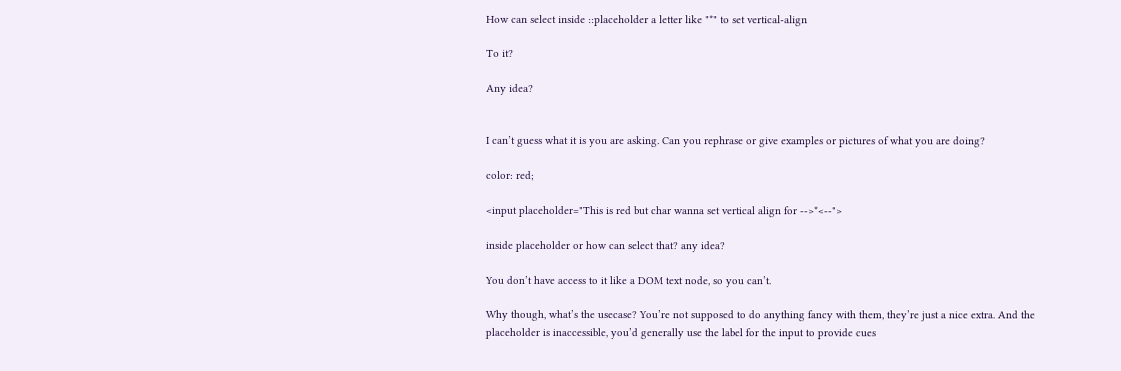How can select inside ::placeholder a letter like "*" to set vertical-align

To it?

Any idea?


I can’t guess what it is you are asking. Can you rephrase or give examples or pictures of what you are doing?

color: red;

<input placeholder="This is red but char wanna set vertical align for -->*<--">

inside placeholder or how can select that? any idea?

You don’t have access to it like a DOM text node, so you can’t.

Why though, what’s the usecase? You’re not supposed to do anything fancy with them, they’re just a nice extra. And the placeholder is inaccessible, you’d generally use the label for the input to provide cues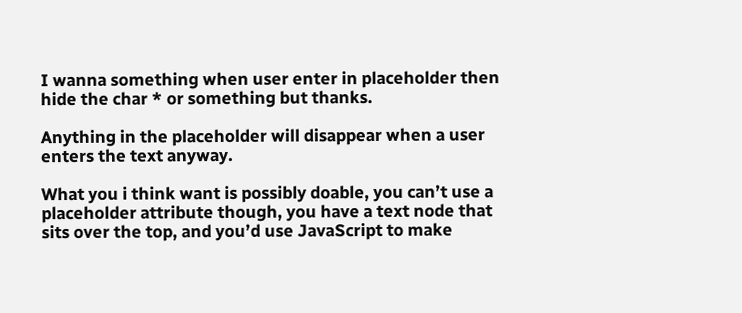I wanna something when user enter in placeholder then hide the char * or something but thanks.

Anything in the placeholder will disappear when a user enters the text anyway.

What you i think want is possibly doable, you can’t use a placeholder attribute though, you have a text node that sits over the top, and you’d use JavaScript to make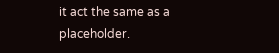it act the same as a placeholder.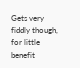Gets very fiddly though, for little benefit